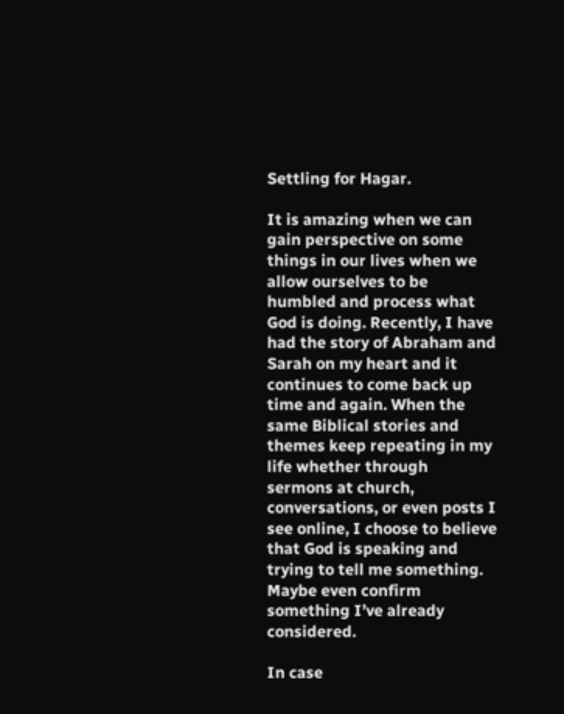Settling for Hagar.

It is amazing when we can gain perspective on some things in our lives when we allow ourselves to be humbled and process what God is doing. Recently, I have had the story of Abraham and Sarah on my heart and it continues to come back up time and again. When the same Biblical stories and themes keep repeating in my life whether through sermons at church, conversations, or even posts I see online, I choose to believe that God is speaking and trying to tell me something. Maybe even confirm something I’ve already considered.

In case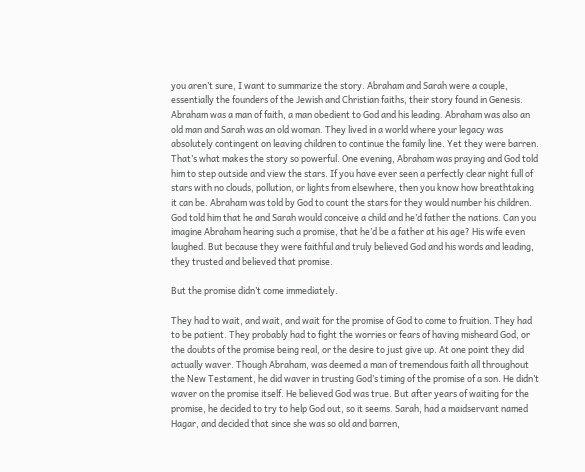you aren’t sure, I want to summarize the story. Abraham and Sarah were a couple, essentially the founders of the Jewish and Christian faiths, their story found in Genesis. Abraham was a man of faith, a man obedient to God and his leading. Abraham was also an old man and Sarah was an old woman. They lived in a world where your legacy was absolutely contingent on leaving children to continue the family line. Yet they were barren. That’s what makes the story so powerful. One evening, Abraham was praying and God told him to step outside and view the stars. If you have ever seen a perfectly clear night full of stars with no clouds, pollution, or lights from elsewhere, then you know how breathtaking it can be. Abraham was told by God to count the stars for they would number his children. God told him that he and Sarah would conceive a child and he’d father the nations. Can you imagine Abraham hearing such a promise, that he’d be a father at his age? His wife even laughed. But because they were faithful and truly believed God and his words and leading, they trusted and believed that promise.

But the promise didn’t come immediately.

They had to wait, and wait, and wait for the promise of God to come to fruition. They had to be patient. They probably had to fight the worries or fears of having misheard God, or the doubts of the promise being real, or the desire to just give up. At one point they did actually waver. Though Abraham, was deemed a man of tremendous faith all throughout the New Testament, he did waver in trusting God’s timing of the promise of a son. He didn’t waver on the promise itself. He believed God was true. But after years of waiting for the promise, he decided to try to help God out, so it seems. Sarah, had a maidservant named Hagar, and decided that since she was so old and barren,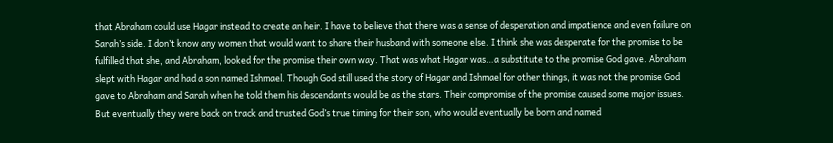that Abraham could use Hagar instead to create an heir. I have to believe that there was a sense of desperation and impatience and even failure on Sarah’s side. I don’t know any women that would want to share their husband with someone else. I think she was desperate for the promise to be fulfilled that she, and Abraham, looked for the promise their own way. That was what Hagar was…a substitute to the promise God gave. Abraham slept with Hagar and had a son named Ishmael. Though God still used the story of Hagar and Ishmael for other things, it was not the promise God gave to Abraham and Sarah when he told them his descendants would be as the stars. Their compromise of the promise caused some major issues. But eventually they were back on track and trusted God’s true timing for their son, who would eventually be born and named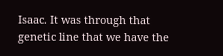Isaac. It was through that genetic line that we have the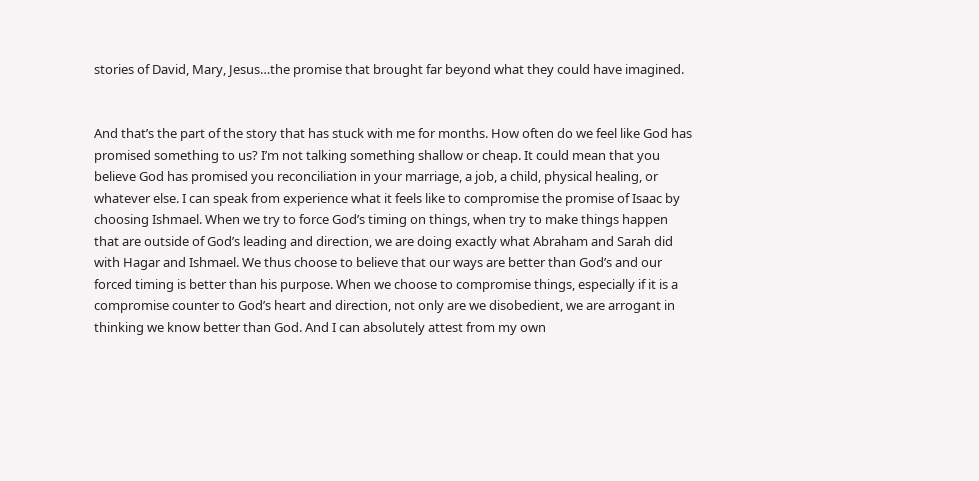stories of David, Mary, Jesus…the promise that brought far beyond what they could have imagined.


And that’s the part of the story that has stuck with me for months. How often do we feel like God has promised something to us? I’m not talking something shallow or cheap. It could mean that you believe God has promised you reconciliation in your marriage, a job, a child, physical healing, or whatever else. I can speak from experience what it feels like to compromise the promise of Isaac by choosing Ishmael. When we try to force God’s timing on things, when try to make things happen that are outside of God’s leading and direction, we are doing exactly what Abraham and Sarah did with Hagar and Ishmael. We thus choose to believe that our ways are better than God’s and our forced timing is better than his purpose. When we choose to compromise things, especially if it is a compromise counter to God’s heart and direction, not only are we disobedient, we are arrogant in thinking we know better than God. And I can absolutely attest from my own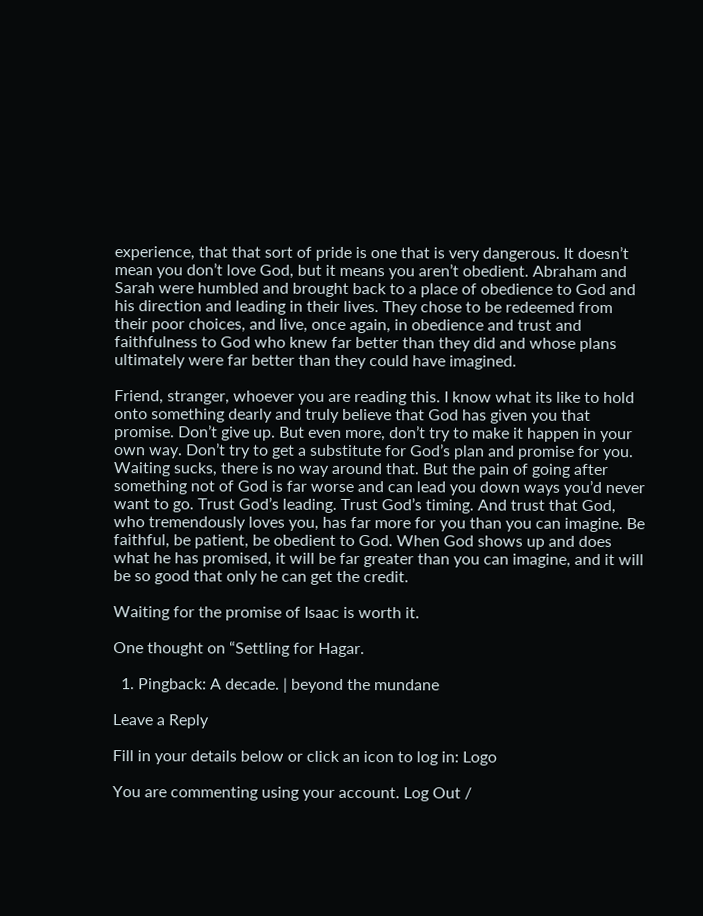experience, that that sort of pride is one that is very dangerous. It doesn’t mean you don’t love God, but it means you aren’t obedient. Abraham and Sarah were humbled and brought back to a place of obedience to God and his direction and leading in their lives. They chose to be redeemed from their poor choices, and live, once again, in obedience and trust and faithfulness to God who knew far better than they did and whose plans ultimately were far better than they could have imagined.

Friend, stranger, whoever you are reading this. I know what its like to hold onto something dearly and truly believe that God has given you that promise. Don’t give up. But even more, don’t try to make it happen in your own way. Don’t try to get a substitute for God’s plan and promise for you. Waiting sucks, there is no way around that. But the pain of going after something not of God is far worse and can lead you down ways you’d never want to go. Trust God’s leading. Trust God’s timing. And trust that God, who tremendously loves you, has far more for you than you can imagine. Be faithful, be patient, be obedient to God. When God shows up and does what he has promised, it will be far greater than you can imagine, and it will be so good that only he can get the credit.

Waiting for the promise of Isaac is worth it.

One thought on “Settling for Hagar.

  1. Pingback: A decade. | beyond the mundane

Leave a Reply

Fill in your details below or click an icon to log in: Logo

You are commenting using your account. Log Out /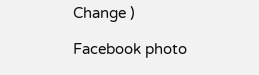Change )

Facebook photo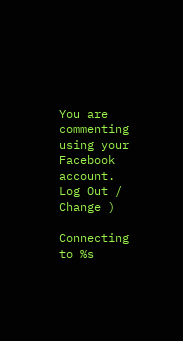You are commenting using your Facebook account. Log Out /  Change )

Connecting to %s